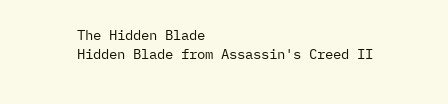The Hidden Blade
Hidden Blade from Assassin's Creed II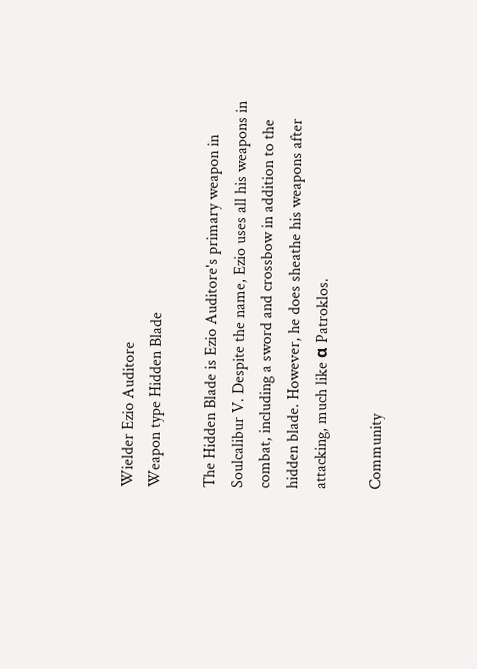Wielder Ezio Auditore
Weapon type Hidden Blade

The Hidden Blade is Ezio Auditore's primary weapon in Soulcalibur V. Despite the name, Ezio uses all his weapons in combat, including a sword and crossbow in addition to the hidden blade. However, he does sheathe his weapons after attacking, much like α Patroklos.

Community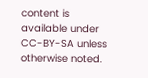content is available under CC-BY-SA unless otherwise noted.